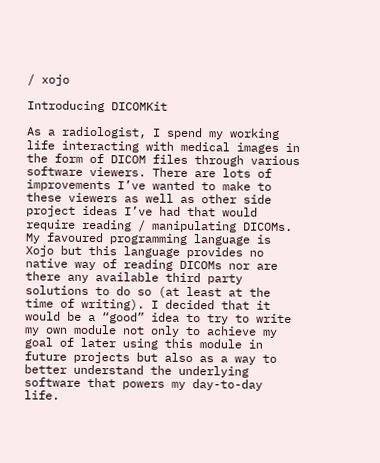/ xojo

Introducing DICOMKit

As a radiologist, I spend my working life interacting with medical images in the form of DICOM files through various software viewers. There are lots of improvements I’ve wanted to make to these viewers as well as other side project ideas I’ve had that would require reading / manipulating DICOMs. My favoured programming language is Xojo but this language provides no native way of reading DICOMs nor are there any available third party solutions to do so (at least at the time of writing). I decided that it would be a “good” idea to try to write my own module not only to achieve my goal of later using this module in future projects but also as a way to better understand the underlying software that powers my day-to-day life.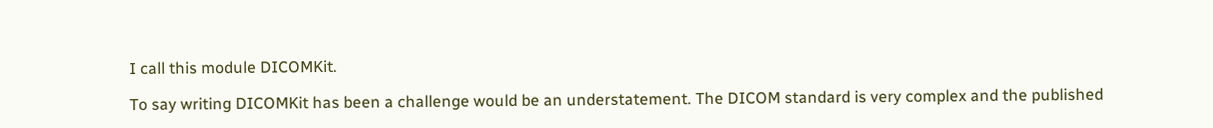I call this module DICOMKit.

To say writing DICOMKit has been a challenge would be an understatement. The DICOM standard is very complex and the published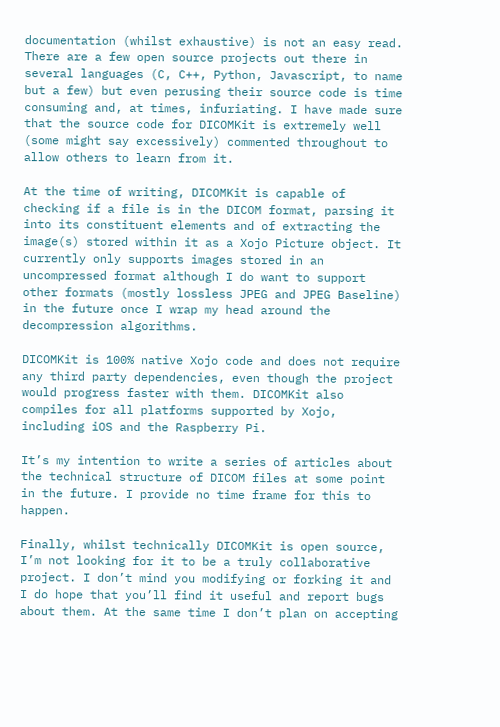documentation (whilst exhaustive) is not an easy read. There are a few open source projects out there in several languages (C, C++, Python, Javascript, to name but a few) but even perusing their source code is time consuming and, at times, infuriating. I have made sure that the source code for DICOMKit is extremely well (some might say excessively) commented throughout to allow others to learn from it.

At the time of writing, DICOMKit is capable of checking if a file is in the DICOM format, parsing it into its constituent elements and of extracting the image(s) stored within it as a Xojo Picture object. It currently only supports images stored in an uncompressed format although I do want to support other formats (mostly lossless JPEG and JPEG Baseline) in the future once I wrap my head around the decompression algorithms.

DICOMKit is 100% native Xojo code and does not require any third party dependencies, even though the project would progress faster with them. DICOMKit also compiles for all platforms supported by Xojo, including iOS and the Raspberry Pi.

It’s my intention to write a series of articles about the technical structure of DICOM files at some point in the future. I provide no time frame for this to happen.

Finally, whilst technically DICOMKit is open source, I’m not looking for it to be a truly collaborative project. I don’t mind you modifying or forking it and I do hope that you’ll find it useful and report bugs about them. At the same time I don’t plan on accepting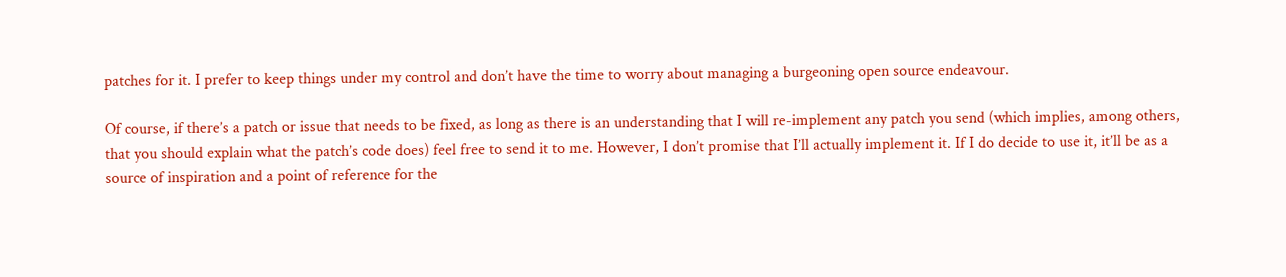patches for it. I prefer to keep things under my control and don’t have the time to worry about managing a burgeoning open source endeavour.

Of course, if there’s a patch or issue that needs to be fixed, as long as there is an understanding that I will re-implement any patch you send (which implies, among others, that you should explain what the patch’s code does) feel free to send it to me. However, I don’t promise that I’ll actually implement it. If I do decide to use it, it’ll be as a source of inspiration and a point of reference for the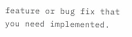feature or bug fix that you need implemented.